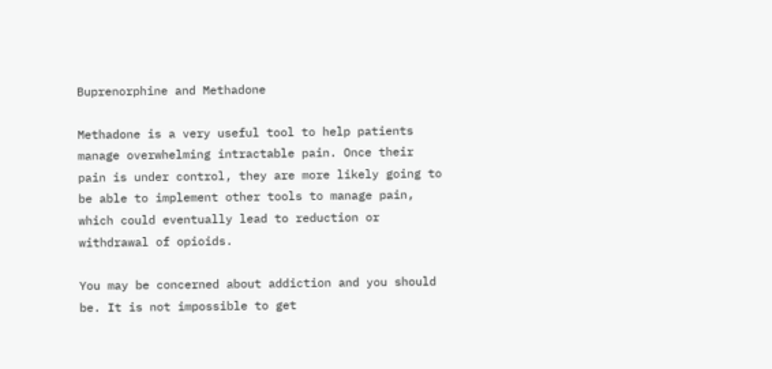Buprenorphine and Methadone

Methadone is a very useful tool to help patients manage overwhelming intractable pain. Once their pain is under control, they are more likely going to be able to implement other tools to manage pain, which could eventually lead to reduction or withdrawal of opioids.

You may be concerned about addiction and you should be. It is not impossible to get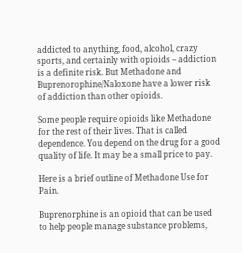addicted to anything, food, alcohol, crazy sports, and certainly with opioids – addiction is a definite risk. But Methadone and Buprenorophine/Naloxone have a lower risk of addiction than other opioids.

Some people require opioids like Methadone for the rest of their lives. That is called dependence. You depend on the drug for a good quality of life. It may be a small price to pay.

Here is a brief outline of Methadone Use for Pain.

Buprenorphine is an opioid that can be used to help people manage substance problems,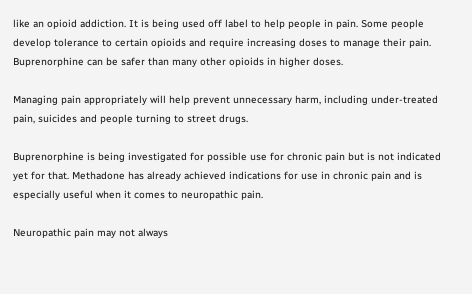like an opioid addiction. It is being used off label to help people in pain. Some people develop tolerance to certain opioids and require increasing doses to manage their pain. Buprenorphine can be safer than many other opioids in higher doses.

Managing pain appropriately will help prevent unnecessary harm, including under-treated pain, suicides and people turning to street drugs.

Buprenorphine is being investigated for possible use for chronic pain but is not indicated yet for that. Methadone has already achieved indications for use in chronic pain and is especially useful when it comes to neuropathic pain.

Neuropathic pain may not always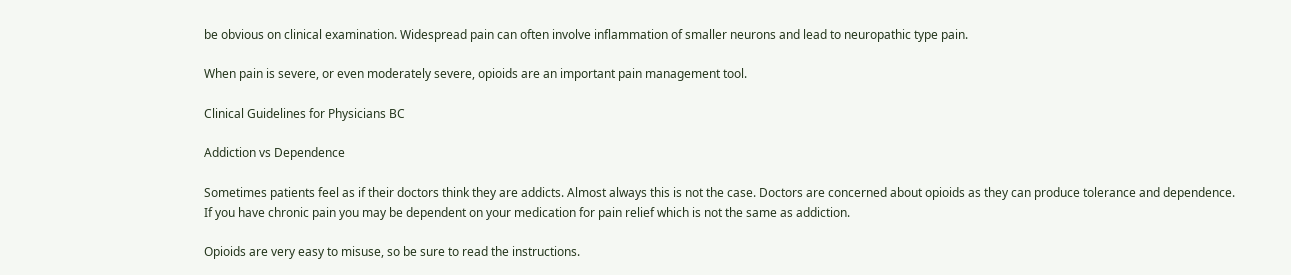be obvious on clinical examination. Widespread pain can often involve inflammation of smaller neurons and lead to neuropathic type pain.

When pain is severe, or even moderately severe, opioids are an important pain management tool.

Clinical Guidelines for Physicians BC

Addiction vs Dependence

Sometimes patients feel as if their doctors think they are addicts. Almost always this is not the case. Doctors are concerned about opioids as they can produce tolerance and dependence. If you have chronic pain you may be dependent on your medication for pain relief which is not the same as addiction.

Opioids are very easy to misuse, so be sure to read the instructions.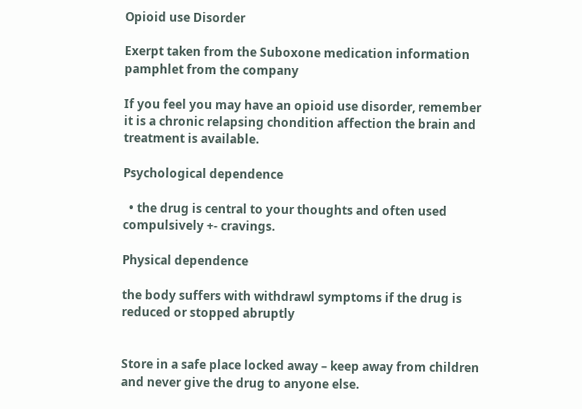Opioid use Disorder

Exerpt taken from the Suboxone medication information pamphlet from the company

If you feel you may have an opioid use disorder, remember it is a chronic relapsing chondition affection the brain and treatment is available.

Psychological dependence

  • the drug is central to your thoughts and often used compulsively +- cravings.

Physical dependence

the body suffers with withdrawl symptoms if the drug is reduced or stopped abruptly


Store in a safe place locked away – keep away from children and never give the drug to anyone else.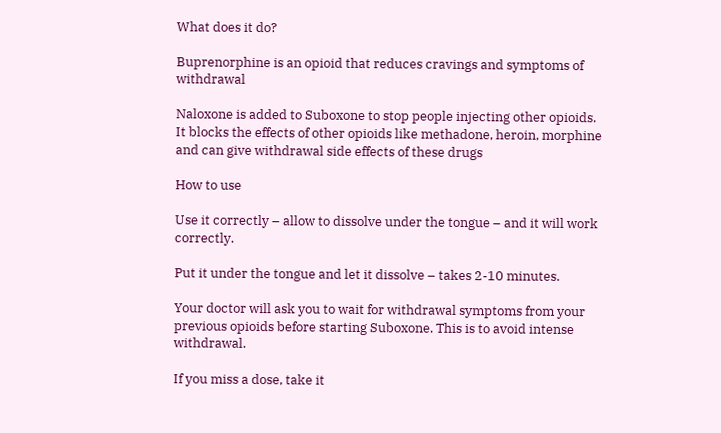What does it do?

Buprenorphine is an opioid that reduces cravings and symptoms of withdrawal

Naloxone is added to Suboxone to stop people injecting other opioids. It blocks the effects of other opioids like methadone, heroin, morphine and can give withdrawal side effects of these drugs

How to use

Use it correctly – allow to dissolve under the tongue – and it will work correctly.

Put it under the tongue and let it dissolve – takes 2-10 minutes.

Your doctor will ask you to wait for withdrawal symptoms from your previous opioids before starting Suboxone. This is to avoid intense withdrawal.

If you miss a dose, take it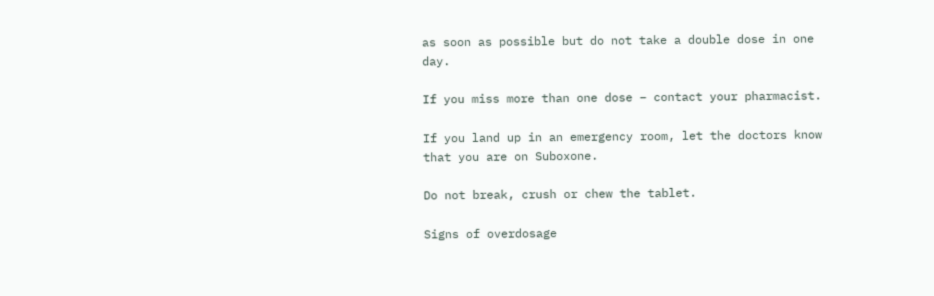as soon as possible but do not take a double dose in one day.

If you miss more than one dose – contact your pharmacist.

If you land up in an emergency room, let the doctors know that you are on Suboxone.

Do not break, crush or chew the tablet.

Signs of overdosage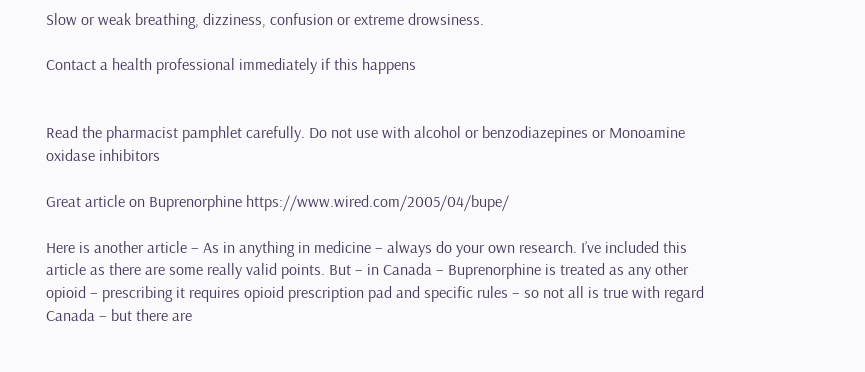Slow or weak breathing, dizziness, confusion or extreme drowsiness.

Contact a health professional immediately if this happens


Read the pharmacist pamphlet carefully. Do not use with alcohol or benzodiazepines or Monoamine oxidase inhibitors

Great article on Buprenorphine https://www.wired.com/2005/04/bupe/

Here is another article – As in anything in medicine – always do your own research. I’ve included this article as there are some really valid points. But – in Canada – Buprenorphine is treated as any other opioid – prescribing it requires opioid prescription pad and specific rules – so not all is true with regard Canada – but there are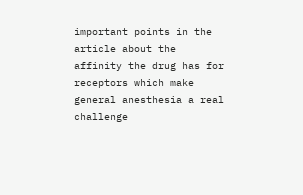important points in the article about the affinity the drug has for receptors which make general anesthesia a real challenge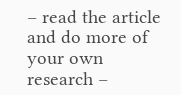– read the article and do more of your own research –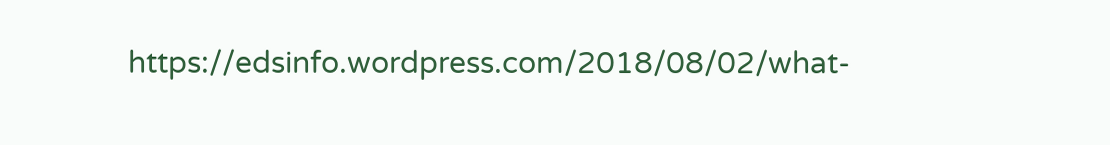https://edsinfo.wordpress.com/2018/08/02/what-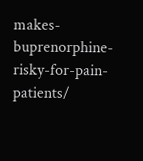makes-buprenorphine-risky-for-pain-patients/